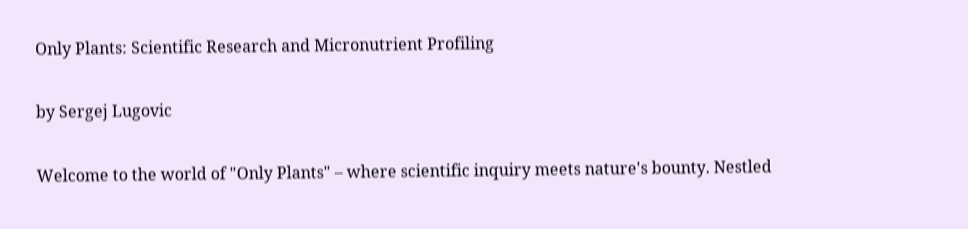Only Plants: Scientific Research and Micronutrient Profiling

by Sergej Lugovic

Welcome to the world of "Only Plants" – where scientific inquiry meets nature's bounty. Nestled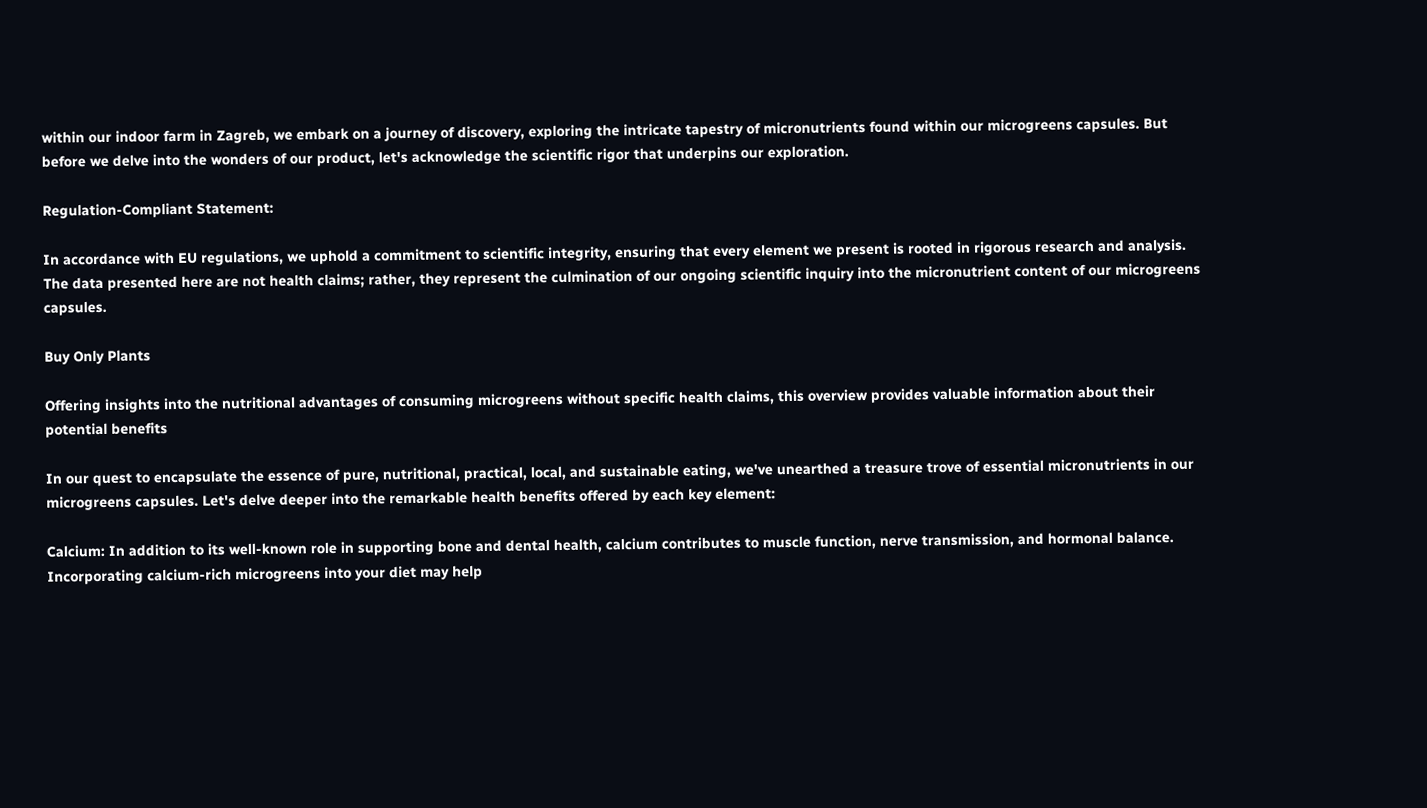within our indoor farm in Zagreb, we embark on a journey of discovery, exploring the intricate tapestry of micronutrients found within our microgreens capsules. But before we delve into the wonders of our product, let's acknowledge the scientific rigor that underpins our exploration.

Regulation-Compliant Statement:

In accordance with EU regulations, we uphold a commitment to scientific integrity, ensuring that every element we present is rooted in rigorous research and analysis. The data presented here are not health claims; rather, they represent the culmination of our ongoing scientific inquiry into the micronutrient content of our microgreens capsules.

Buy Only Plants

Offering insights into the nutritional advantages of consuming microgreens without specific health claims, this overview provides valuable information about their potential benefits

In our quest to encapsulate the essence of pure, nutritional, practical, local, and sustainable eating, we've unearthed a treasure trove of essential micronutrients in our microgreens capsules. Let's delve deeper into the remarkable health benefits offered by each key element:

Calcium: In addition to its well-known role in supporting bone and dental health, calcium contributes to muscle function, nerve transmission, and hormonal balance. Incorporating calcium-rich microgreens into your diet may help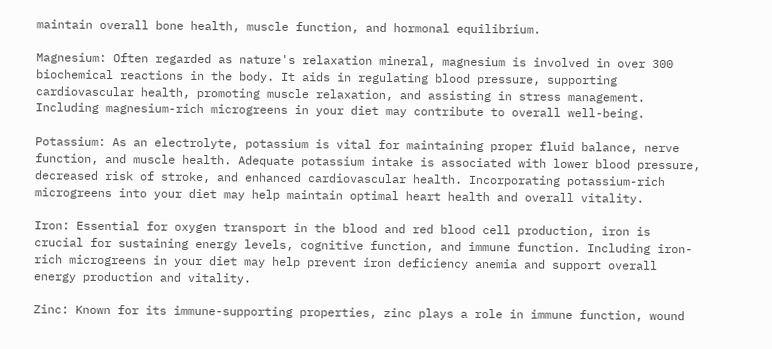maintain overall bone health, muscle function, and hormonal equilibrium.

Magnesium: Often regarded as nature's relaxation mineral, magnesium is involved in over 300 biochemical reactions in the body. It aids in regulating blood pressure, supporting cardiovascular health, promoting muscle relaxation, and assisting in stress management. Including magnesium-rich microgreens in your diet may contribute to overall well-being.

Potassium: As an electrolyte, potassium is vital for maintaining proper fluid balance, nerve function, and muscle health. Adequate potassium intake is associated with lower blood pressure, decreased risk of stroke, and enhanced cardiovascular health. Incorporating potassium-rich microgreens into your diet may help maintain optimal heart health and overall vitality.

Iron: Essential for oxygen transport in the blood and red blood cell production, iron is crucial for sustaining energy levels, cognitive function, and immune function. Including iron-rich microgreens in your diet may help prevent iron deficiency anemia and support overall energy production and vitality.

Zinc: Known for its immune-supporting properties, zinc plays a role in immune function, wound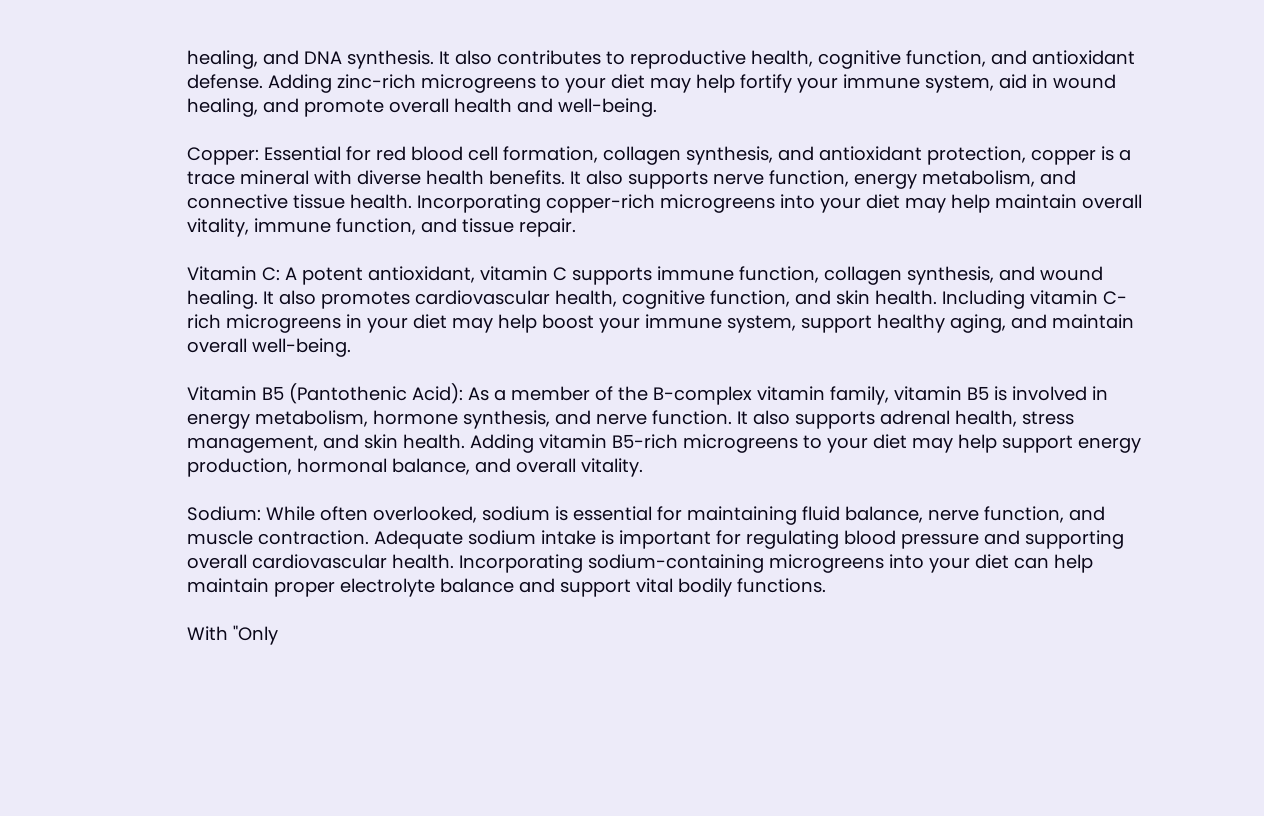healing, and DNA synthesis. It also contributes to reproductive health, cognitive function, and antioxidant defense. Adding zinc-rich microgreens to your diet may help fortify your immune system, aid in wound healing, and promote overall health and well-being.

Copper: Essential for red blood cell formation, collagen synthesis, and antioxidant protection, copper is a trace mineral with diverse health benefits. It also supports nerve function, energy metabolism, and connective tissue health. Incorporating copper-rich microgreens into your diet may help maintain overall vitality, immune function, and tissue repair.

Vitamin C: A potent antioxidant, vitamin C supports immune function, collagen synthesis, and wound healing. It also promotes cardiovascular health, cognitive function, and skin health. Including vitamin C-rich microgreens in your diet may help boost your immune system, support healthy aging, and maintain overall well-being.

Vitamin B5 (Pantothenic Acid): As a member of the B-complex vitamin family, vitamin B5 is involved in energy metabolism, hormone synthesis, and nerve function. It also supports adrenal health, stress management, and skin health. Adding vitamin B5-rich microgreens to your diet may help support energy production, hormonal balance, and overall vitality.

Sodium: While often overlooked, sodium is essential for maintaining fluid balance, nerve function, and muscle contraction. Adequate sodium intake is important for regulating blood pressure and supporting overall cardiovascular health. Incorporating sodium-containing microgreens into your diet can help maintain proper electrolyte balance and support vital bodily functions.

With "Only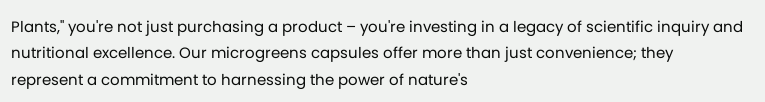Plants," you're not just purchasing a product – you're investing in a legacy of scientific inquiry and nutritional excellence. Our microgreens capsules offer more than just convenience; they represent a commitment to harnessing the power of nature's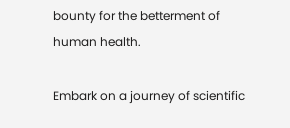bounty for the betterment of human health.

Embark on a journey of scientific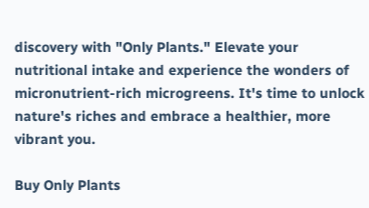discovery with "Only Plants." Elevate your nutritional intake and experience the wonders of micronutrient-rich microgreens. It's time to unlock nature's riches and embrace a healthier, more vibrant you.

Buy Only Plants